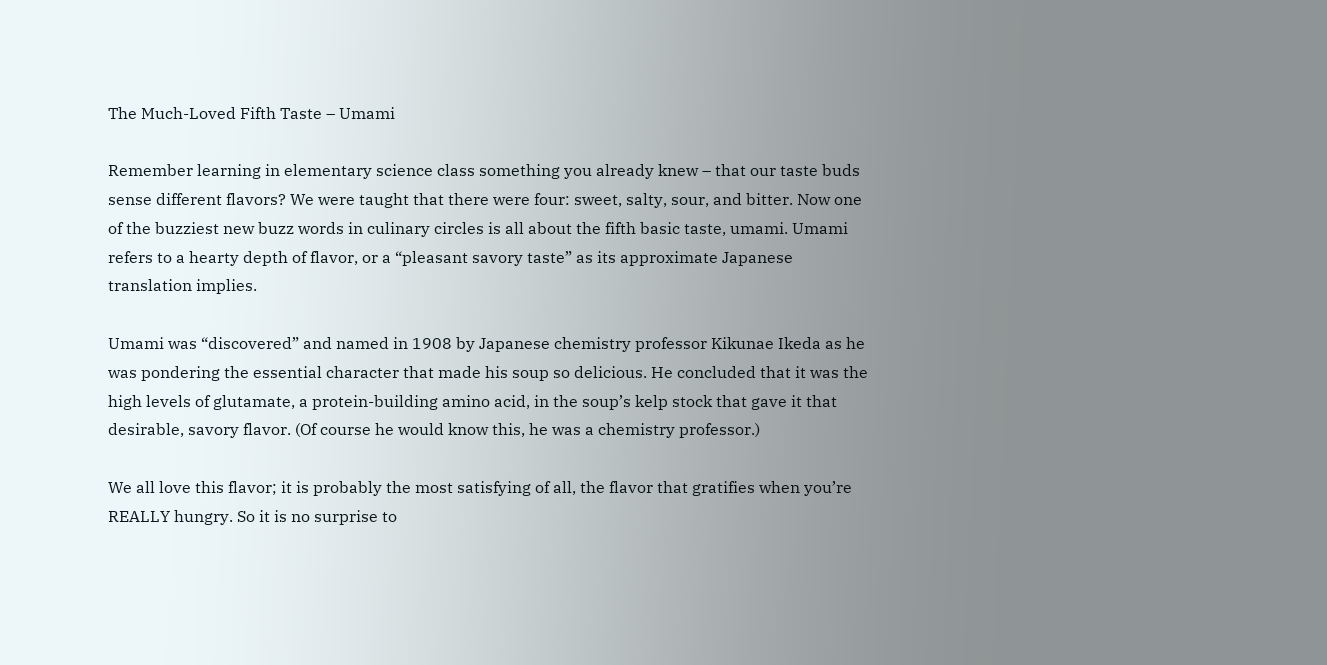The Much-Loved Fifth Taste – Umami

Remember learning in elementary science class something you already knew – that our taste buds sense different flavors? We were taught that there were four: sweet, salty, sour, and bitter. Now one of the buzziest new buzz words in culinary circles is all about the fifth basic taste, umami. Umami refers to a hearty depth of flavor, or a “pleasant savory taste” as its approximate Japanese translation implies.

Umami was “discovered” and named in 1908 by Japanese chemistry professor Kikunae Ikeda as he was pondering the essential character that made his soup so delicious. He concluded that it was the high levels of glutamate, a protein-building amino acid, in the soup’s kelp stock that gave it that desirable, savory flavor. (Of course he would know this, he was a chemistry professor.)

We all love this flavor; it is probably the most satisfying of all, the flavor that gratifies when you’re REALLY hungry. So it is no surprise to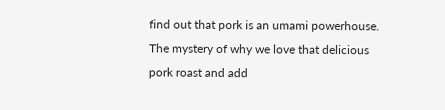find out that pork is an umami powerhouse. The mystery of why we love that delicious pork roast and add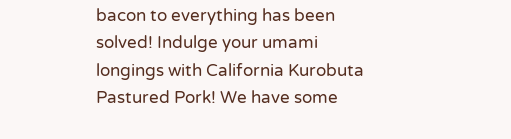bacon to everything has been solved! Indulge your umami longings with California Kurobuta Pastured Pork! We have some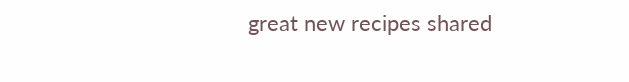great new recipes shared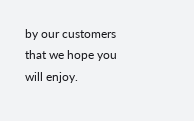by our customers that we hope you will enjoy.